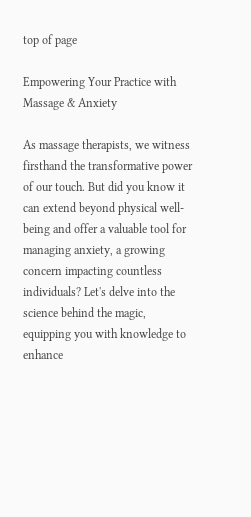top of page

Empowering Your Practice with Massage & Anxiety

As massage therapists, we witness firsthand the transformative power of our touch. But did you know it can extend beyond physical well-being and offer a valuable tool for managing anxiety, a growing concern impacting countless individuals? Let's delve into the science behind the magic, equipping you with knowledge to enhance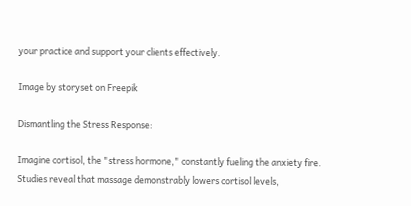your practice and support your clients effectively.

Image by storyset on Freepik

Dismantling the Stress Response:

Imagine cortisol, the "stress hormone," constantly fueling the anxiety fire. Studies reveal that massage demonstrably lowers cortisol levels,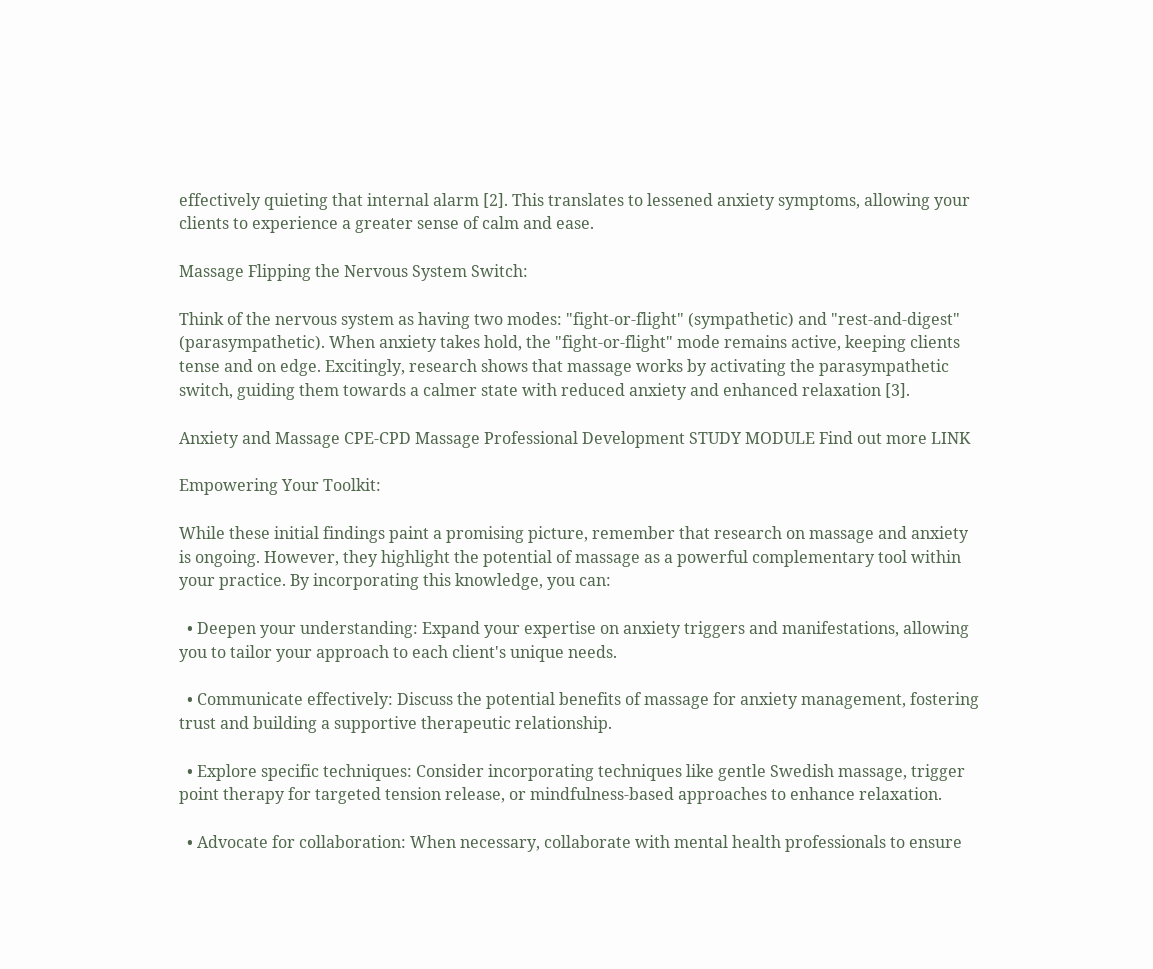effectively quieting that internal alarm [2]. This translates to lessened anxiety symptoms, allowing your clients to experience a greater sense of calm and ease.

Massage Flipping the Nervous System Switch:

Think of the nervous system as having two modes: "fight-or-flight" (sympathetic) and "rest-and-digest" (parasympathetic). When anxiety takes hold, the "fight-or-flight" mode remains active, keeping clients tense and on edge. Excitingly, research shows that massage works by activating the parasympathetic switch, guiding them towards a calmer state with reduced anxiety and enhanced relaxation [3].

Anxiety and Massage CPE-CPD Massage Professional Development STUDY MODULE Find out more LINK

Empowering Your Toolkit:

While these initial findings paint a promising picture, remember that research on massage and anxiety is ongoing. However, they highlight the potential of massage as a powerful complementary tool within your practice. By incorporating this knowledge, you can:

  • Deepen your understanding: Expand your expertise on anxiety triggers and manifestations, allowing you to tailor your approach to each client's unique needs.

  • Communicate effectively: Discuss the potential benefits of massage for anxiety management, fostering trust and building a supportive therapeutic relationship.

  • Explore specific techniques: Consider incorporating techniques like gentle Swedish massage, trigger point therapy for targeted tension release, or mindfulness-based approaches to enhance relaxation.

  • Advocate for collaboration: When necessary, collaborate with mental health professionals to ensure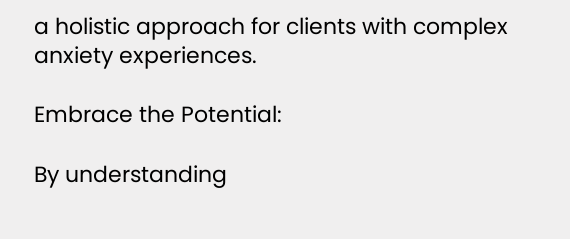a holistic approach for clients with complex anxiety experiences.

Embrace the Potential:

By understanding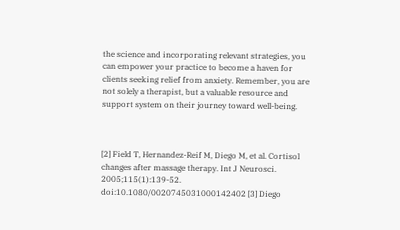the science and incorporating relevant strategies, you can empower your practice to become a haven for clients seeking relief from anxiety. Remember, you are not solely a therapist, but a valuable resource and support system on their journey toward well-being.



[2] Field T, Hernandez-Reif M, Diego M, et al. Cortisol changes after massage therapy. Int J Neurosci. 2005;115(1):139-52. doi:10.1080/0020745031000142402 [3] Diego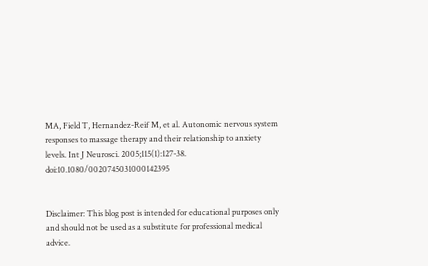MA, Field T, Hernandez-Reif M, et al. Autonomic nervous system responses to massage therapy and their relationship to anxiety levels. Int J Neurosci. 2005;115(1):127-38. doi:10.1080/0020745031000142395


Disclaimer: This blog post is intended for educational purposes only and should not be used as a substitute for professional medical advice.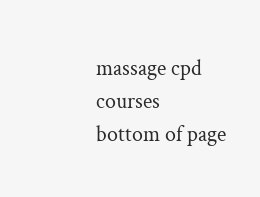massage cpd courses
bottom of page